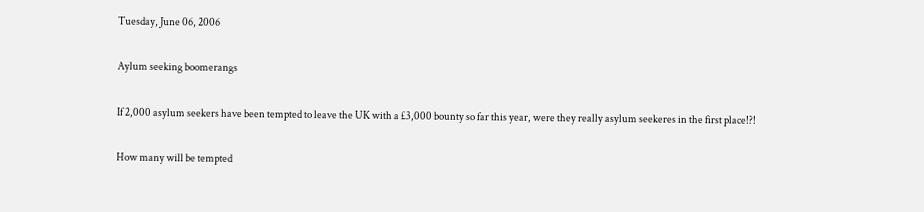Tuesday, June 06, 2006

Aylum seeking boomerangs

If 2,000 asylum seekers have been tempted to leave the UK with a £3,000 bounty so far this year, were they really asylum seekeres in the first place!?!

How many will be tempted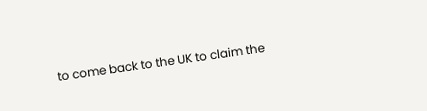to come back to the UK to claim the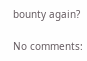bounty again?

No comments: